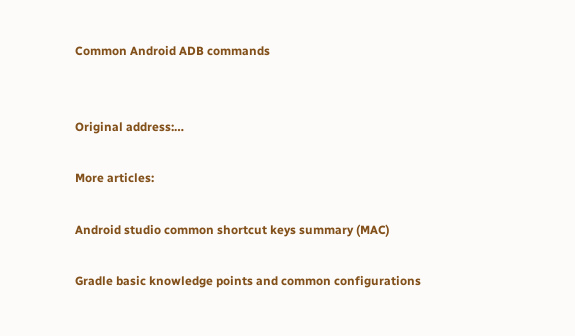Common Android ADB commands


Original address:…

More articles:

Android studio common shortcut keys summary (MAC)

Gradle basic knowledge points and common configurations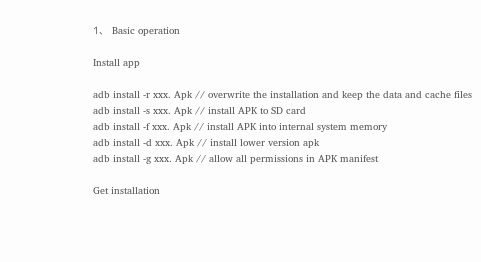1、 Basic operation

Install app

adb install -r xxx. Apk // overwrite the installation and keep the data and cache files
adb install -s xxx. Apk // install APK to SD card
adb install -f xxx. Apk // install APK into internal system memory
adb install -d xxx. Apk // install lower version apk
adb install -g xxx. Apk // allow all permissions in APK manifest

Get installation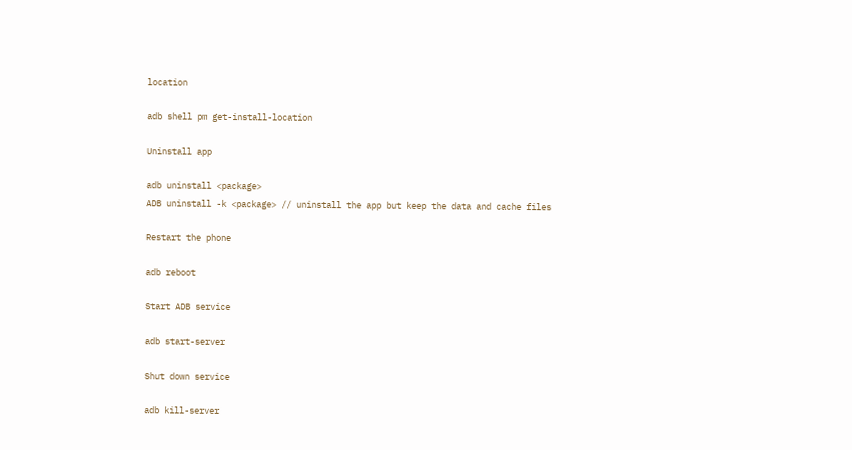location

adb shell pm get-install-location

Uninstall app

adb uninstall <package>
ADB uninstall -k <package> // uninstall the app but keep the data and cache files

Restart the phone

adb reboot

Start ADB service

adb start-server

Shut down service

adb kill-server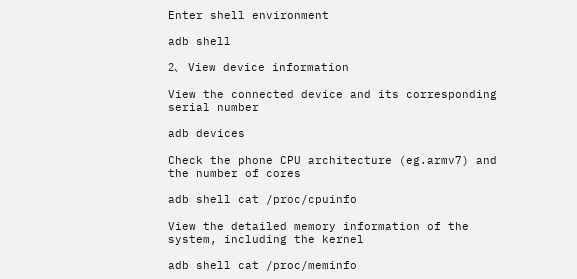Enter shell environment

adb shell

2、 View device information

View the connected device and its corresponding serial number

adb devices

Check the phone CPU architecture (eg.armv7) and the number of cores

adb shell cat /proc/cpuinfo

View the detailed memory information of the system, including the kernel

adb shell cat /proc/meminfo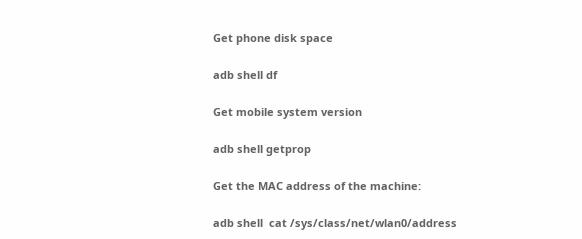Get phone disk space

adb shell df

Get mobile system version

adb shell getprop

Get the MAC address of the machine:

adb shell  cat /sys/class/net/wlan0/address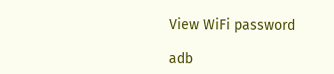View WiFi password

adb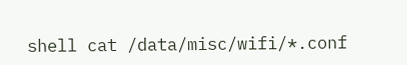shell cat /data/misc/wifi/*.conf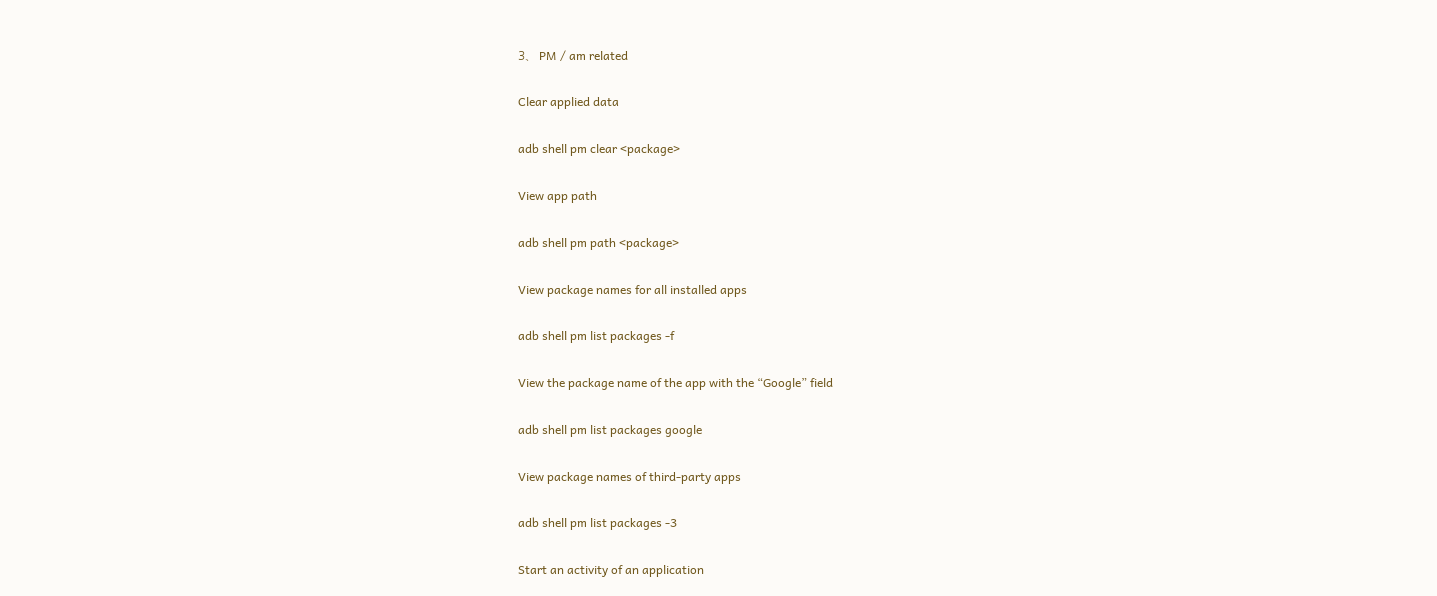3、 PM / am related

Clear applied data

adb shell pm clear <package>

View app path

adb shell pm path <package>

View package names for all installed apps

adb shell pm list packages -f

View the package name of the app with the “Google” field

adb shell pm list packages google

View package names of third-party apps

adb shell pm list packages -3

Start an activity of an application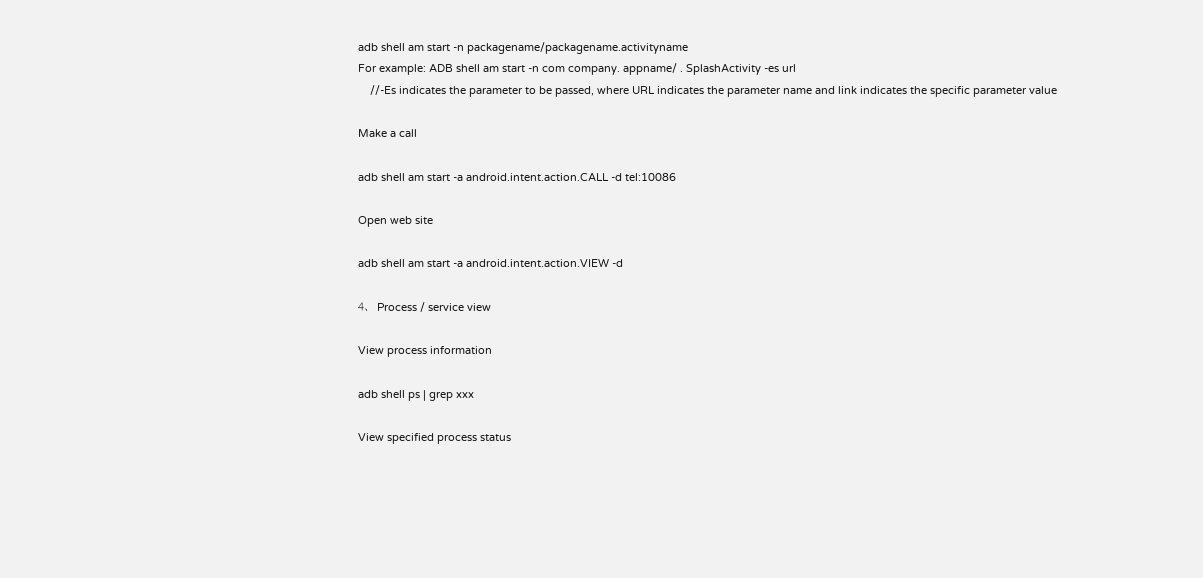adb shell am start -n packagename/packagename.activityname
For example: ADB shell am start -n com company. appname/ . SplashActivity -es url
    //-Es indicates the parameter to be passed, where URL indicates the parameter name and link indicates the specific parameter value

Make a call

adb shell am start -a android.intent.action.CALL -d tel:10086

Open web site

adb shell am start -a android.intent.action.VIEW -d

4、 Process / service view

View process information

adb shell ps | grep xxx

View specified process status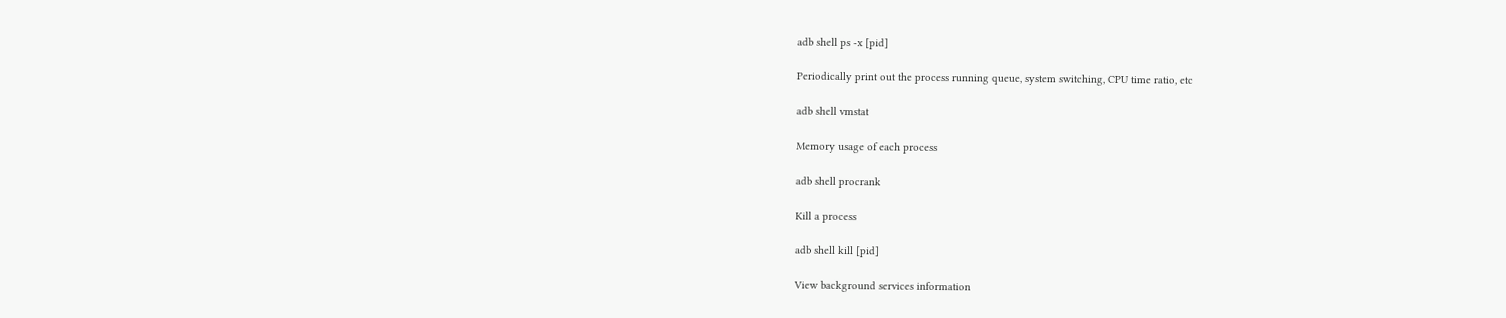adb shell ps -x [pid]

Periodically print out the process running queue, system switching, CPU time ratio, etc

adb shell vmstat

Memory usage of each process

adb shell procrank

Kill a process

adb shell kill [pid]

View background services information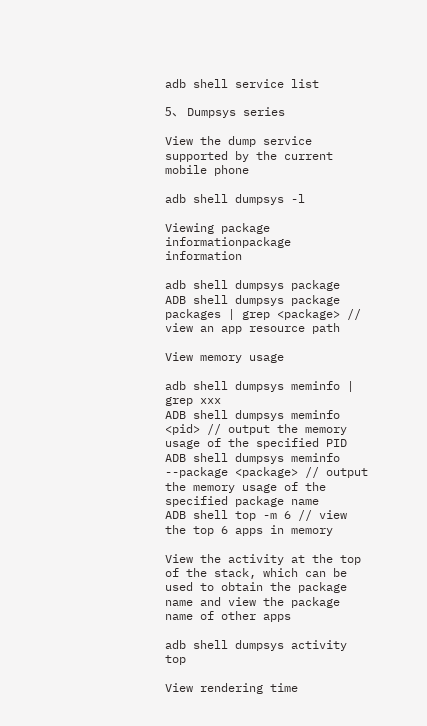adb shell service list

5、 Dumpsys series

View the dump service supported by the current mobile phone

adb shell dumpsys -l

Viewing package informationpackage information

adb shell dumpsys package
ADB shell dumpsys package packages | grep <package> // view an app resource path

View memory usage

adb shell dumpsys meminfo | grep xxx
ADB shell dumpsys meminfo <pid> // output the memory usage of the specified PID
ADB shell dumpsys meminfo --package <package> // output the memory usage of the specified package name
ADB shell top -m 6 // view the top 6 apps in memory

View the activity at the top of the stack, which can be used to obtain the package name and view the package name of other apps

adb shell dumpsys activity top

View rendering time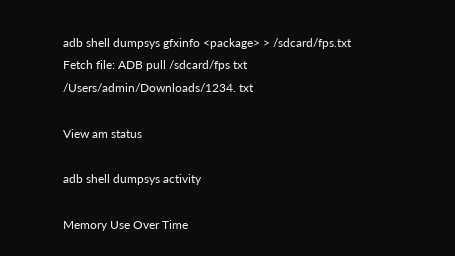adb shell dumpsys gfxinfo <package> > /sdcard/fps.txt
Fetch file: ADB pull /sdcard/fps txt /Users/admin/Downloads/1234. txt

View am status

adb shell dumpsys activity

Memory Use Over Time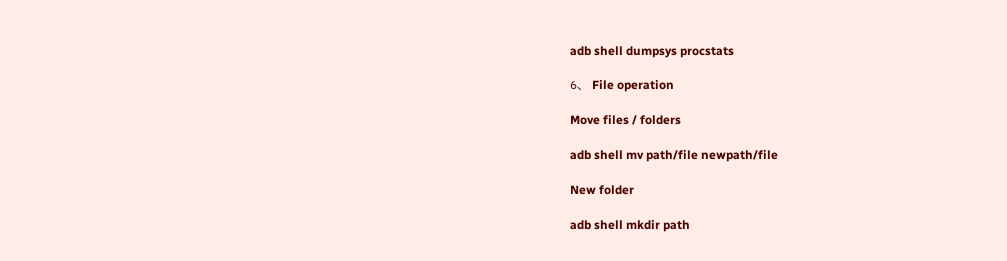adb shell dumpsys procstats

6、 File operation

Move files / folders

adb shell mv path/file newpath/file

New folder

adb shell mkdir path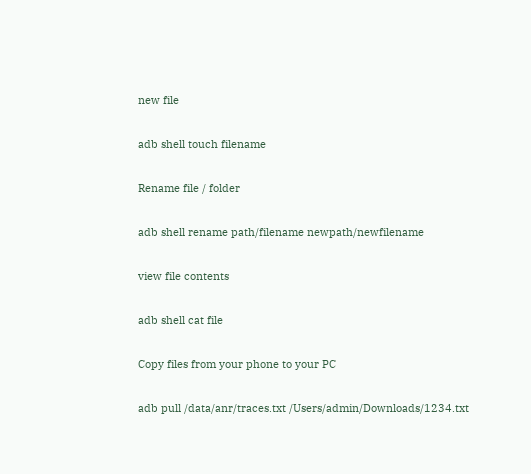new file

adb shell touch filename

Rename file / folder

adb shell rename path/filename newpath/newfilename

view file contents

adb shell cat file

Copy files from your phone to your PC

adb pull /data/anr/traces.txt /Users/admin/Downloads/1234.txt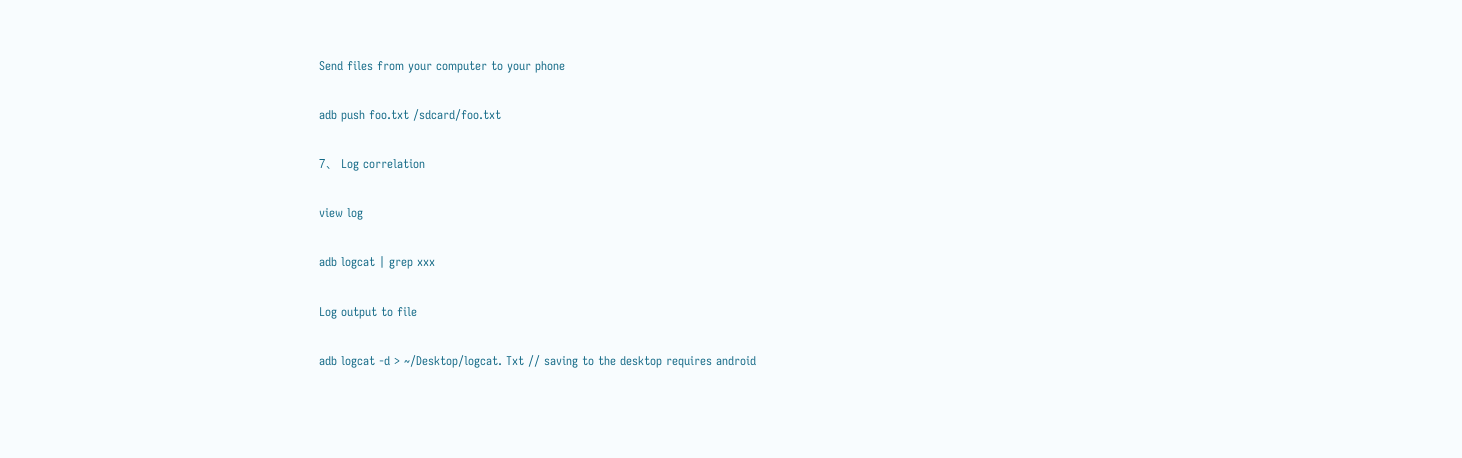Send files from your computer to your phone

adb push foo.txt /sdcard/foo.txt

7、 Log correlation

view log

adb logcat | grep xxx

Log output to file

adb logcat -d > ~/Desktop/logcat. Txt // saving to the desktop requires android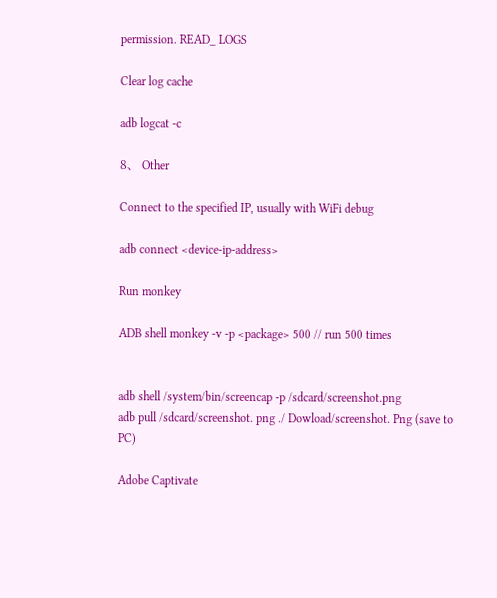permission. READ_ LOGS

Clear log cache

adb logcat -c

8、 Other

Connect to the specified IP, usually with WiFi debug

adb connect <device-ip-address>

Run monkey

ADB shell monkey -v -p <package> 500 // run 500 times


adb shell /system/bin/screencap -p /sdcard/screenshot.png
adb pull /sdcard/screenshot. png ./ Dowload/screenshot. Png (save to PC)

Adobe Captivate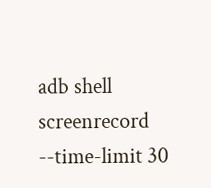adb shell screenrecord  --time-limit 30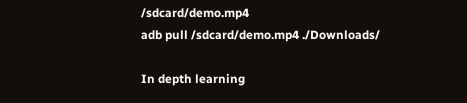/sdcard/demo.mp4
adb pull /sdcard/demo.mp4 ./Downloads/

In depth learning